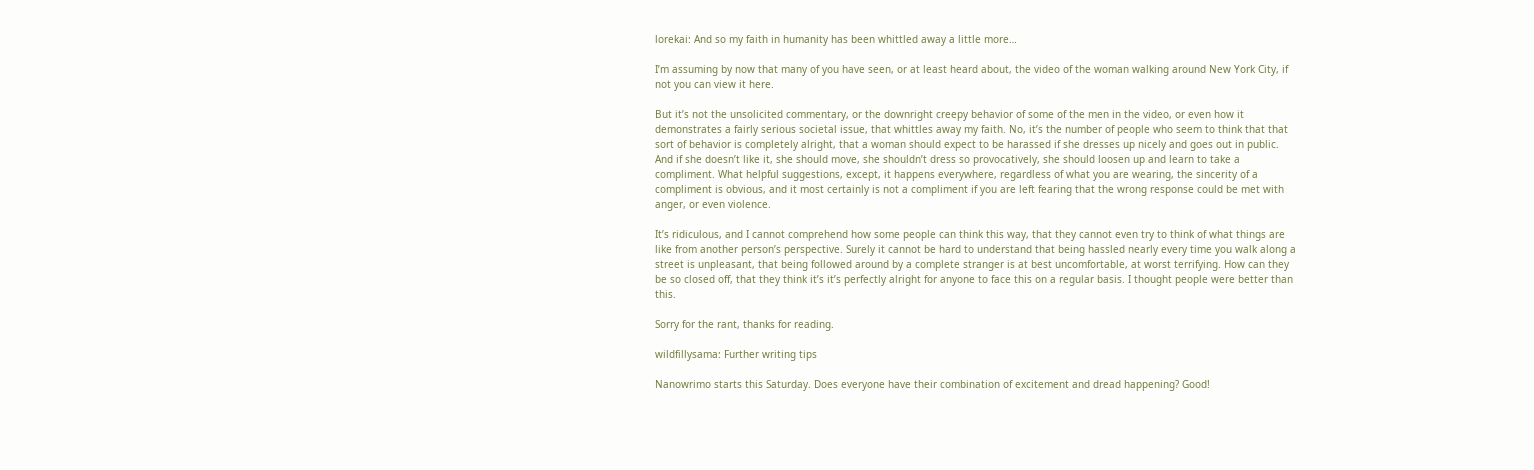lorekai: And so my faith in humanity has been whittled away a little more…

I’m assuming by now that many of you have seen, or at least heard about, the video of the woman walking around New York City, if not you can view it here.

But it’s not the unsolicited commentary, or the downright creepy behavior of some of the men in the video, or even how it demonstrates a fairly serious societal issue, that whittles away my faith. No, it’s the number of people who seem to think that that sort of behavior is completely alright, that a woman should expect to be harassed if she dresses up nicely and goes out in public. And if she doesn’t like it, she should move, she shouldn’t dress so provocatively, she should loosen up and learn to take a compliment. What helpful suggestions, except, it happens everywhere, regardless of what you are wearing, the sincerity of a compliment is obvious, and it most certainly is not a compliment if you are left fearing that the wrong response could be met with anger, or even violence.

It’s ridiculous, and I cannot comprehend how some people can think this way, that they cannot even try to think of what things are like from another person’s perspective. Surely it cannot be hard to understand that being hassled nearly every time you walk along a street is unpleasant, that being followed around by a complete stranger is at best uncomfortable, at worst terrifying. How can they be so closed off, that they think it’s it’s perfectly alright for anyone to face this on a regular basis. I thought people were better than this.

Sorry for the rant, thanks for reading.

wildfillysama: Further writing tips

Nanowrimo starts this Saturday. Does everyone have their combination of excitement and dread happening? Good!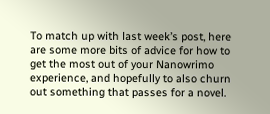To match up with last week’s post, here are some more bits of advice for how to get the most out of your Nanowrimo experience, and hopefully to also churn out something that passes for a novel.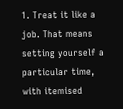1. Treat it like a job. That means setting yourself a particular time, with itemised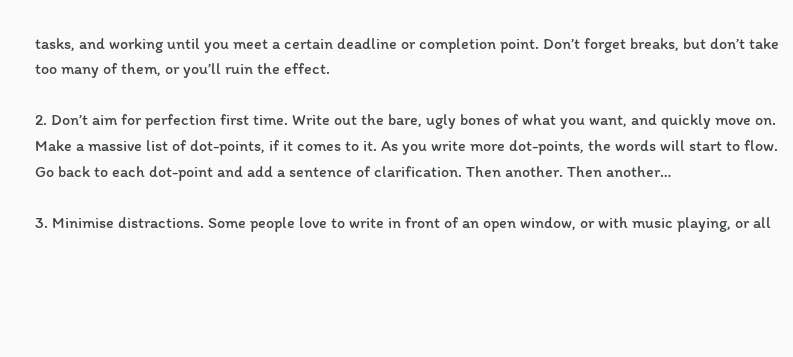tasks, and working until you meet a certain deadline or completion point. Don’t forget breaks, but don’t take too many of them, or you’ll ruin the effect.

2. Don’t aim for perfection first time. Write out the bare, ugly bones of what you want, and quickly move on. Make a massive list of dot-points, if it comes to it. As you write more dot-points, the words will start to flow. Go back to each dot-point and add a sentence of clarification. Then another. Then another…

3. Minimise distractions. Some people love to write in front of an open window, or with music playing, or all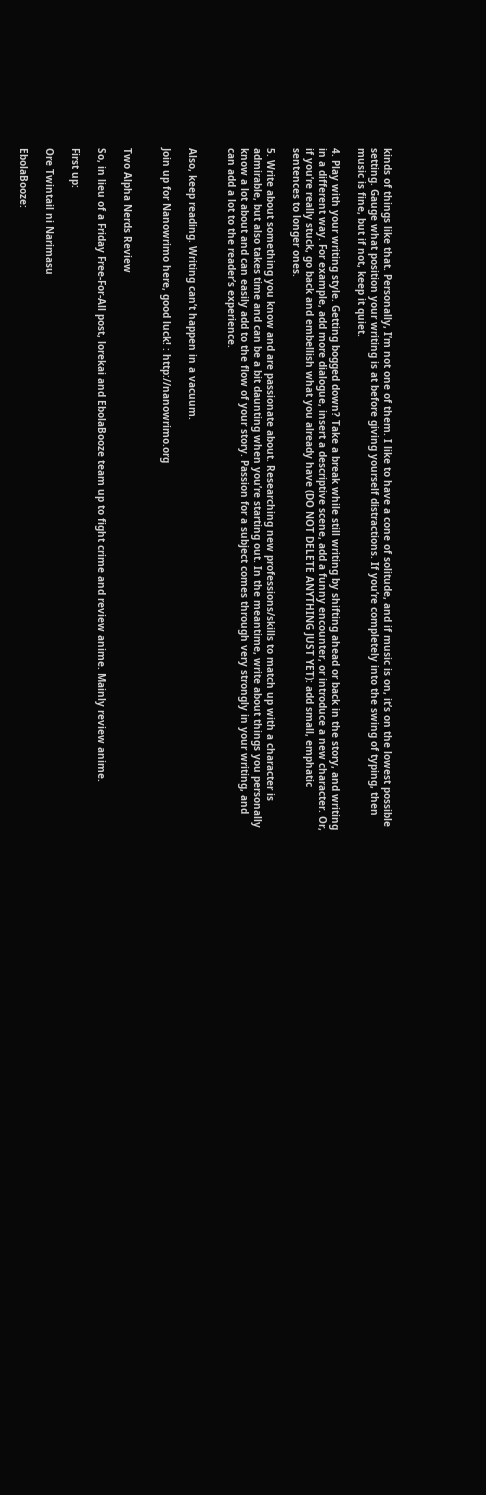kinds of things like that. Personally, I’m not one of them. I like to have a cone of solitude, and if music is on, it’s on the lowest possible setting. Gauge what position your writing is at before giving yourself distractions. If you’re completely into the swing of typing, then music is fine, but if not, keep it quiet.

4. Play with your writing style. Getting bogged down? Take a break while still writing by shifting ahead or back in the story, and writing in a different way. For example, add more dialogue, insert a descriptive scene, add a funny encounter, or introduce a new character. Or, if you’re really stuck, go back and embellish what you already have (DO NOT DELETE ANYTHING JUST YET): add small, emphatic sentences to longer ones.

5. Write about something you know and are passionate about. Researching new professions/skills to match up with a character is admirable, but also takes time and can be a bit daunting when you’re starting out. In the meantime, write about things you personally know a lot about and can easily add to the flow of your story. Passion for a subject comes through very strongly in your writing, and can add a lot to the reader’s experience.


Also, keep reading. Writing can’t happen in a vacuum.

Join up for Nanowrimo here, good luck! : http://nanowrimo.org


Two Alpha Nerds Review

So, in lieu of a Friday Free-For-All post, lorekai and EbolaBooze team up to fight crime and review anime. Mainly review anime.

First up:

Ore Twintail ni Narimasu

EbolaBooze: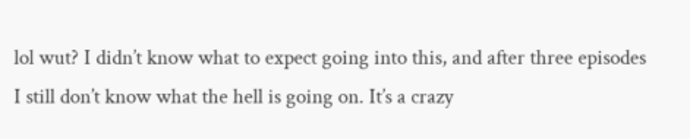lol wut? I didn’t know what to expect going into this, and after three episodes I still don’t know what the hell is going on. It’s a crazy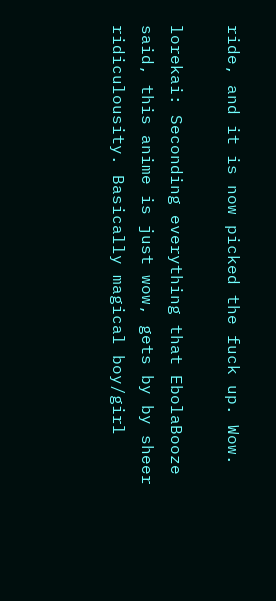ride, and it is now picked the fuck up. Wow.

lorekai: Seconding everything that EbolaBooze said, this anime is just wow, gets by by sheer ridiculousity. Basically magical boy/girl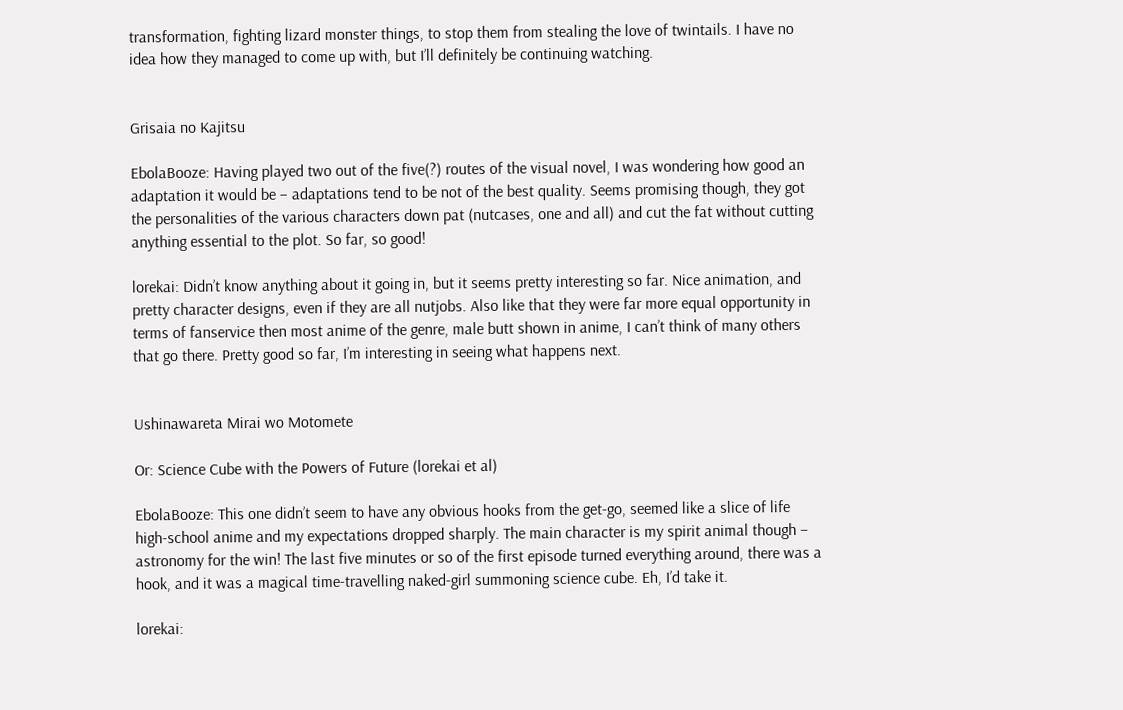transformation, fighting lizard monster things, to stop them from stealing the love of twintails. I have no idea how they managed to come up with, but I’ll definitely be continuing watching.


Grisaia no Kajitsu

EbolaBooze: Having played two out of the five(?) routes of the visual novel, I was wondering how good an adaptation it would be – adaptations tend to be not of the best quality. Seems promising though, they got the personalities of the various characters down pat (nutcases, one and all) and cut the fat without cutting anything essential to the plot. So far, so good!

lorekai: Didn’t know anything about it going in, but it seems pretty interesting so far. Nice animation, and pretty character designs, even if they are all nutjobs. Also like that they were far more equal opportunity in terms of fanservice then most anime of the genre, male butt shown in anime, I can’t think of many others that go there. Pretty good so far, I’m interesting in seeing what happens next.


Ushinawareta Mirai wo Motomete

Or: Science Cube with the Powers of Future (lorekai et al)

EbolaBooze: This one didn’t seem to have any obvious hooks from the get-go, seemed like a slice of life high-school anime and my expectations dropped sharply. The main character is my spirit animal though – astronomy for the win! The last five minutes or so of the first episode turned everything around, there was a hook, and it was a magical time-travelling naked-girl summoning science cube. Eh, I’d take it.

lorekai: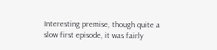Interesting premise, though quite a slow first episode, it was fairly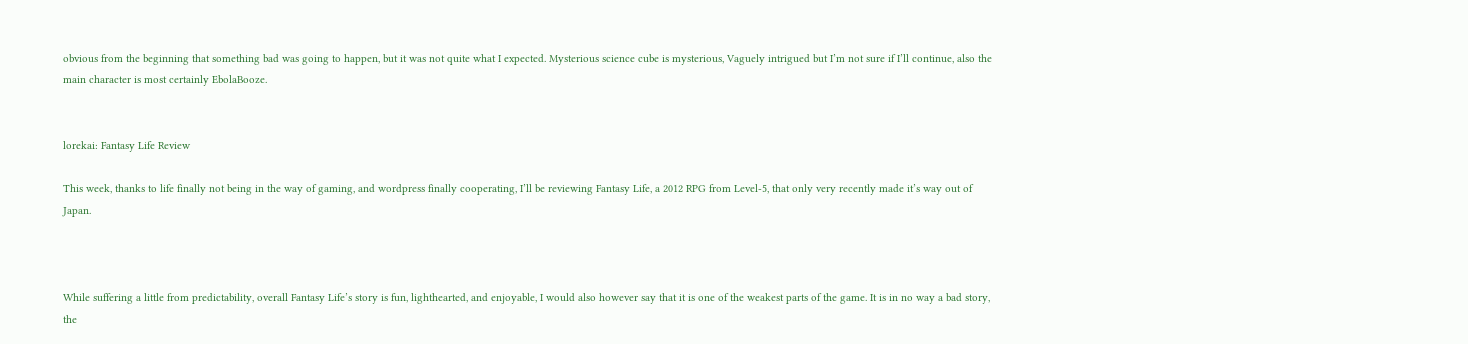obvious from the beginning that something bad was going to happen, but it was not quite what I expected. Mysterious science cube is mysterious, Vaguely intrigued but I’m not sure if I’ll continue, also the main character is most certainly EbolaBooze.


lorekai: Fantasy Life Review

This week, thanks to life finally not being in the way of gaming, and wordpress finally cooperating, I’ll be reviewing Fantasy Life, a 2012 RPG from Level-5, that only very recently made it’s way out of Japan.



While suffering a little from predictability, overall Fantasy Life’s story is fun, lighthearted, and enjoyable, I would also however say that it is one of the weakest parts of the game. It is in no way a bad story, the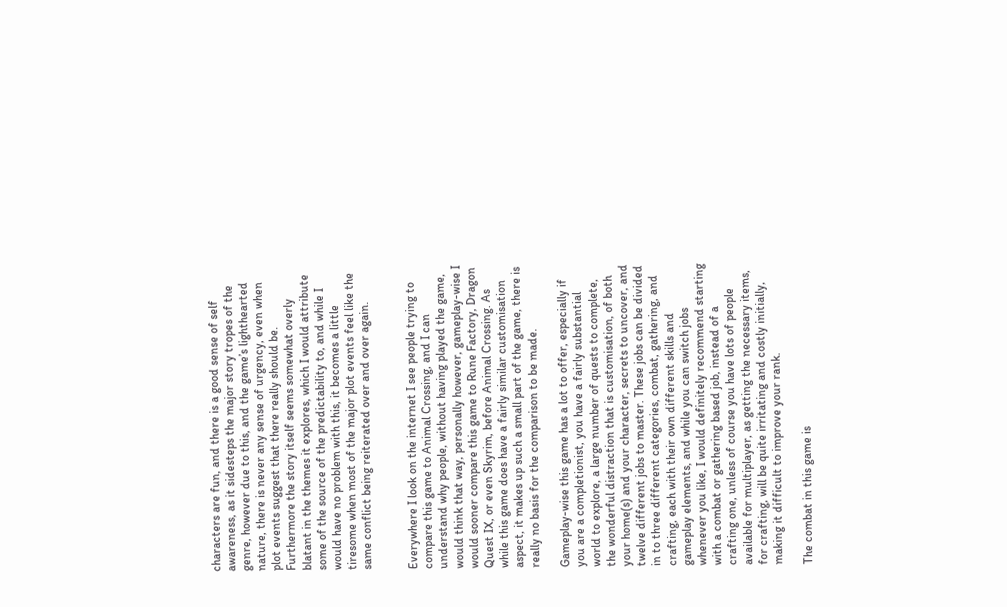characters are fun, and there is a good sense of self awareness, as it sidesteps the major story tropes of the genre, however due to this, and the game’s lighthearted nature, there is never any sense of urgency, even when plot events suggest that there really should be. Furthermore the story itself seems somewhat overly blatant in the themes it explores, which I would attribute some of the source of the predictability to, and while I would have no problem with this, it becomes a little tiresome when most of the major plot events feel like the same conflict being reiterated over and over again.


Everywhere I look on the internet I see people trying to compare this game to Animal Crossing, and I can understand why people, without having played the game, would think that way, personally however, gameplay-wise I would sooner compare this game to Rune Factory, Dragon Quest IX, or even Skyrim, before Animal Crossing. As while this game does have a fairly similar customisation aspect, it makes up such a small part of the game, there is really no basis for the comparison to be made.

Gameplay-wise this game has a lot to offer, especially if you are a completionist, you have a fairly substantial world to explore, a large number of quests to complete, the wonderful distraction that is customisation, of both your home(s) and your character, secrets to uncover, and twelve different jobs to master. These jobs can be divided in to three different categories, combat, gathering, and crafting, each with their own different skills and gameplay elements, and while you can switch jobs whenever you like, I would definitely recommend starting with a combat or gathering based job, instead of a crafting one, unless of course you have lots of people available for multiplayer, as getting the necessary items, for crafting, will be quite irritating and costly initially, making it difficult to improve your rank.

The combat in this game is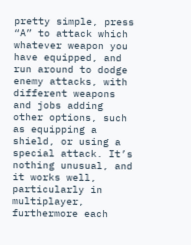pretty simple, press “A” to attack which whatever weapon you have equipped, and run around to dodge enemy attacks, with different weapons and jobs adding other options, such as equipping a shield, or using a special attack. It’s nothing unusual, and it works well, particularly in multiplayer, furthermore each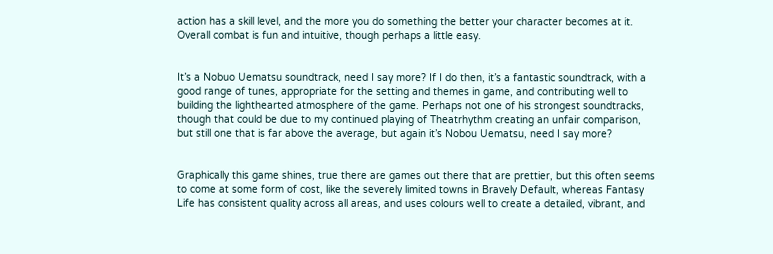action has a skill level, and the more you do something the better your character becomes at it. Overall combat is fun and intuitive, though perhaps a little easy.


It’s a Nobuo Uematsu soundtrack, need I say more? If I do then, it’s a fantastic soundtrack, with a good range of tunes, appropriate for the setting and themes in game, and contributing well to building the lighthearted atmosphere of the game. Perhaps not one of his strongest soundtracks, though that could be due to my continued playing of Theatrhythm creating an unfair comparison, but still one that is far above the average, but again it’s Nobou Uematsu, need I say more?


Graphically this game shines, true there are games out there that are prettier, but this often seems to come at some form of cost, like the severely limited towns in Bravely Default, whereas Fantasy Life has consistent quality across all areas, and uses colours well to create a detailed, vibrant, and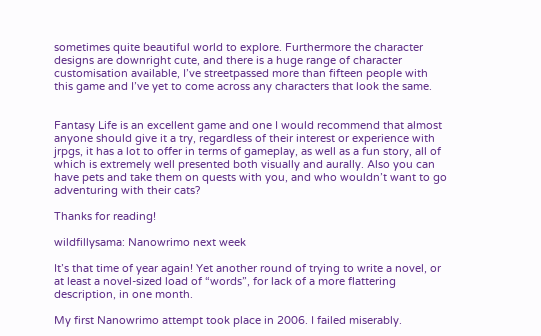sometimes quite beautiful world to explore. Furthermore the character designs are downright cute, and there is a huge range of character customisation available, I’ve streetpassed more than fifteen people with this game and I’ve yet to come across any characters that look the same.


Fantasy Life is an excellent game and one I would recommend that almost anyone should give it a try, regardless of their interest or experience with jrpgs, it has a lot to offer in terms of gameplay, as well as a fun story, all of which is extremely well presented both visually and aurally. Also you can have pets and take them on quests with you, and who wouldn’t want to go adventuring with their cats?

Thanks for reading!

wildfillysama: Nanowrimo next week

It’s that time of year again! Yet another round of trying to write a novel, or at least a novel-sized load of “words”, for lack of a more flattering description, in one month.

My first Nanowrimo attempt took place in 2006. I failed miserably.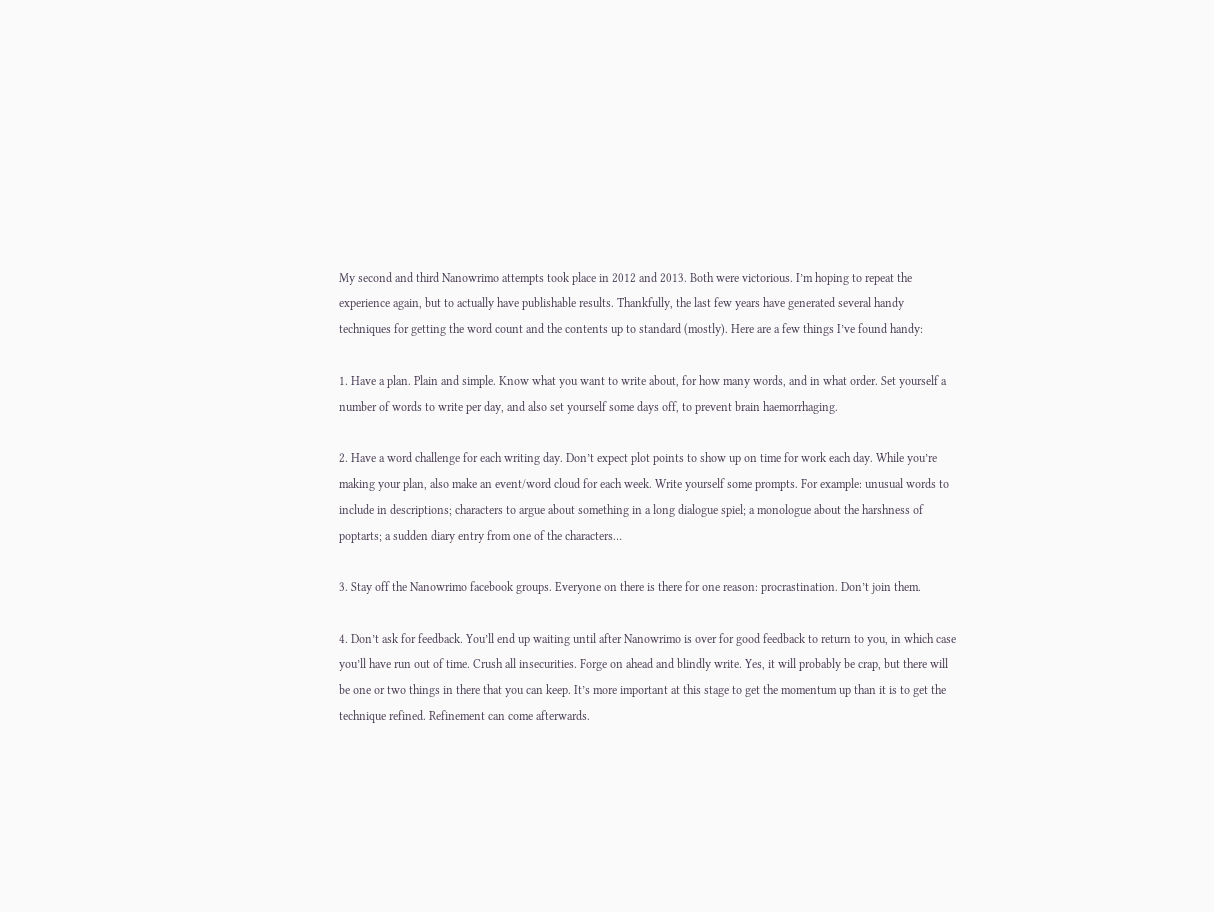My second and third Nanowrimo attempts took place in 2012 and 2013. Both were victorious. I’m hoping to repeat the experience again, but to actually have publishable results. Thankfully, the last few years have generated several handy techniques for getting the word count and the contents up to standard (mostly). Here are a few things I’ve found handy:

1. Have a plan. Plain and simple. Know what you want to write about, for how many words, and in what order. Set yourself a number of words to write per day, and also set yourself some days off, to prevent brain haemorrhaging.

2. Have a word challenge for each writing day. Don’t expect plot points to show up on time for work each day. While you’re making your plan, also make an event/word cloud for each week. Write yourself some prompts. For example: unusual words to include in descriptions; characters to argue about something in a long dialogue spiel; a monologue about the harshness of poptarts; a sudden diary entry from one of the characters…

3. Stay off the Nanowrimo facebook groups. Everyone on there is there for one reason: procrastination. Don’t join them.

4. Don’t ask for feedback. You’ll end up waiting until after Nanowrimo is over for good feedback to return to you, in which case you’ll have run out of time. Crush all insecurities. Forge on ahead and blindly write. Yes, it will probably be crap, but there will be one or two things in there that you can keep. It’s more important at this stage to get the momentum up than it is to get the technique refined. Refinement can come afterwards.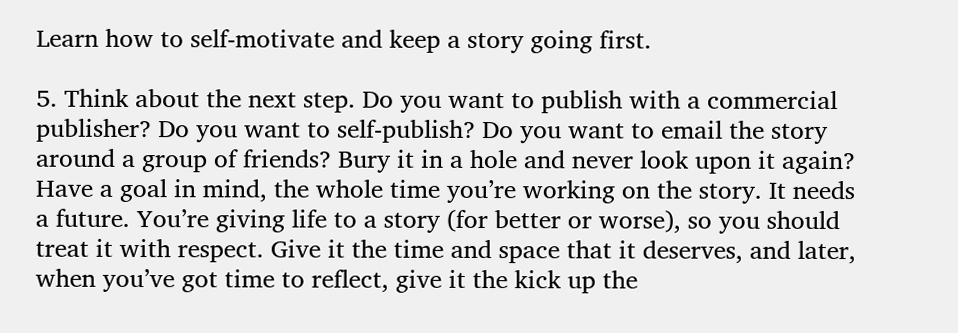Learn how to self-motivate and keep a story going first.

5. Think about the next step. Do you want to publish with a commercial publisher? Do you want to self-publish? Do you want to email the story around a group of friends? Bury it in a hole and never look upon it again? Have a goal in mind, the whole time you’re working on the story. It needs a future. You’re giving life to a story (for better or worse), so you should treat it with respect. Give it the time and space that it deserves, and later, when you’ve got time to reflect, give it the kick up the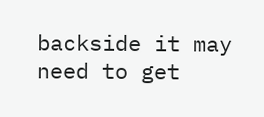backside it may need to get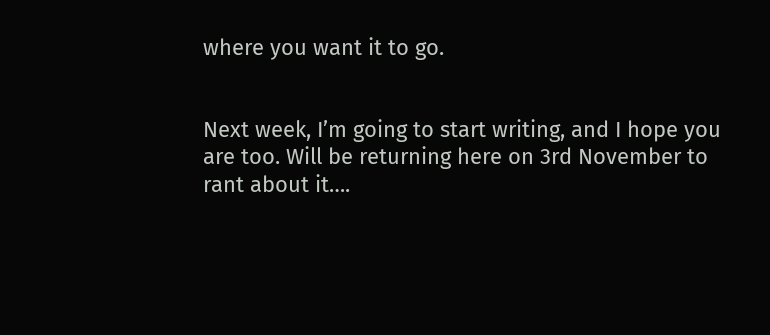where you want it to go.


Next week, I’m going to start writing, and I hope you are too. Will be returning here on 3rd November to rant about it….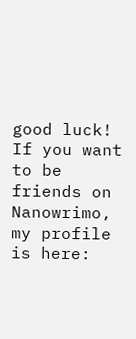good luck! If you want to be friends on Nanowrimo, my profile is here: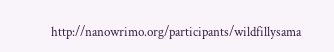http://nanowrimo.org/participants/wildfillysama